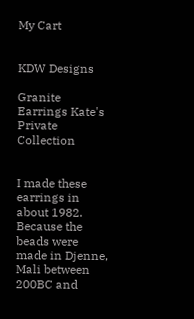My Cart


KDW Designs

Granite Earrings Kate's Private Collection


I made these earrings in  about 1982. Because the beads were made in Djenne, Mali between 200BC and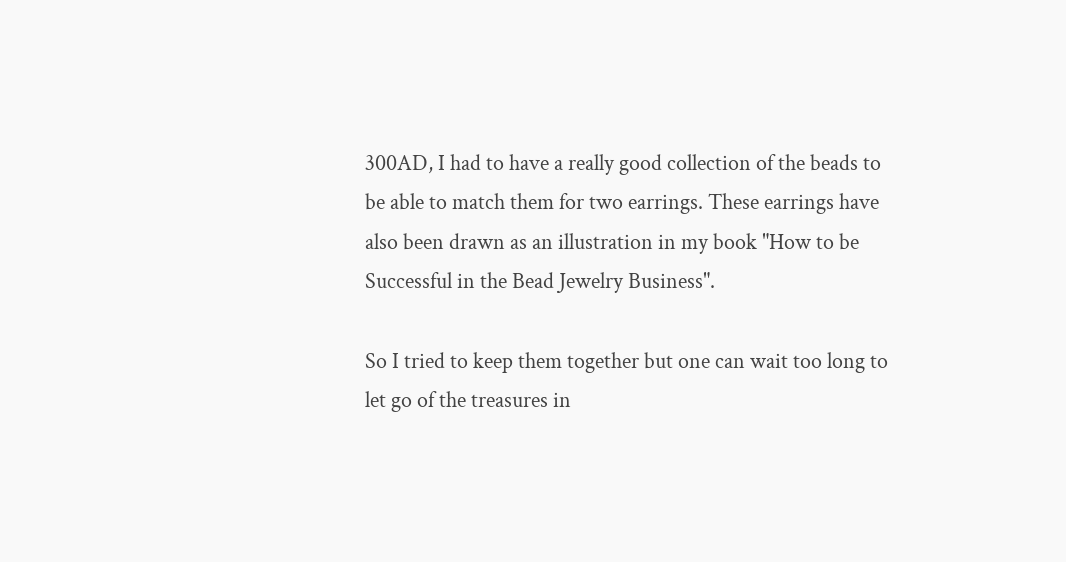300AD, I had to have a really good collection of the beads to be able to match them for two earrings. These earrings have also been drawn as an illustration in my book "How to be Successful in the Bead Jewelry Business".

So I tried to keep them together but one can wait too long to let go of the treasures in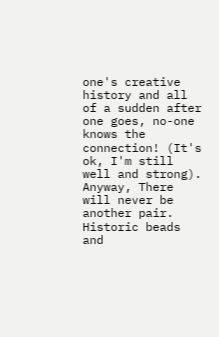one's creative history and all of a sudden after one goes, no-one knows the connection! (It's ok, I'm still well and strong). Anyway, There will never be another pair. Historic beads and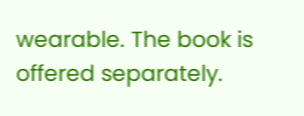wearable. The book is offered separately.